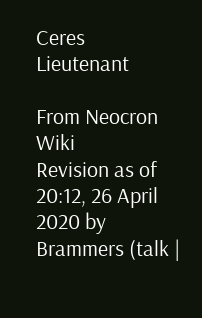Ceres Lieutenant

From Neocron Wiki
Revision as of 20:12, 26 April 2020 by Brammers (talk |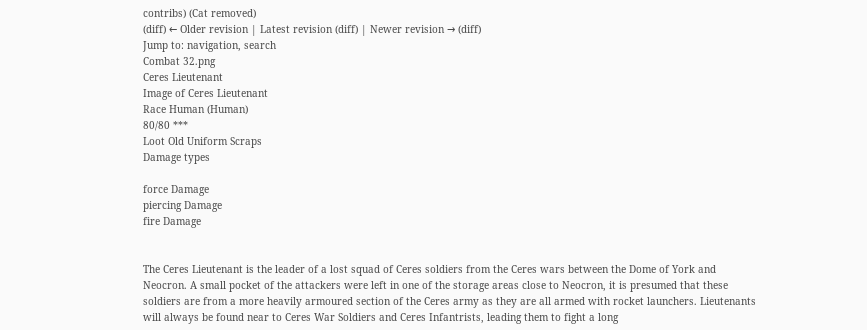contribs) (Cat removed)
(diff) ← Older revision | Latest revision (diff) | Newer revision → (diff)
Jump to: navigation, search
Combat 32.png
Ceres Lieutenant
Image of Ceres Lieutenant
Race Human (Human)
80/80 ***
Loot Old Uniform Scraps
Damage types

force Damage
piercing Damage
fire Damage


The Ceres Lieutenant is the leader of a lost squad of Ceres soldiers from the Ceres wars between the Dome of York and Neocron. A small pocket of the attackers were left in one of the storage areas close to Neocron, it is presumed that these soldiers are from a more heavily armoured section of the Ceres army as they are all armed with rocket launchers. Lieutenants will always be found near to Ceres War Soldiers and Ceres Infantrists, leading them to fight a long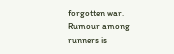forgotten war. Rumour among runners is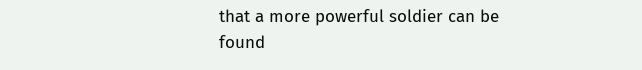that a more powerful soldier can be found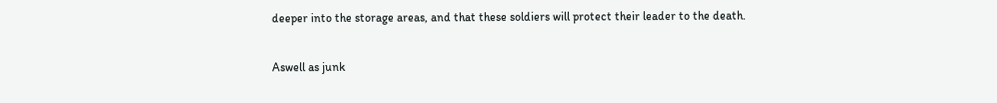deeper into the storage areas, and that these soldiers will protect their leader to the death.

Aswell as junk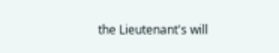the Lieutenant's will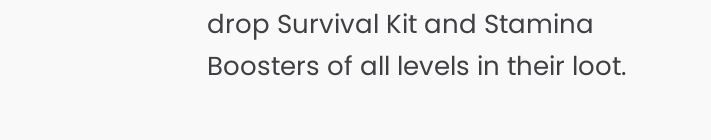drop Survival Kit and Stamina Boosters of all levels in their loot.